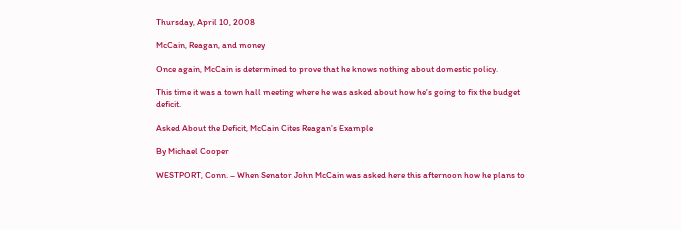Thursday, April 10, 2008

McCain, Reagan, and money

Once again, McCain is determined to prove that he knows nothing about domestic policy.

This time it was a town hall meeting where he was asked about how he's going to fix the budget deficit.

Asked About the Deficit, McCain Cites Reagan’s Example

By Michael Cooper

WESTPORT, Conn. – When Senator John McCain was asked here this afternoon how he plans to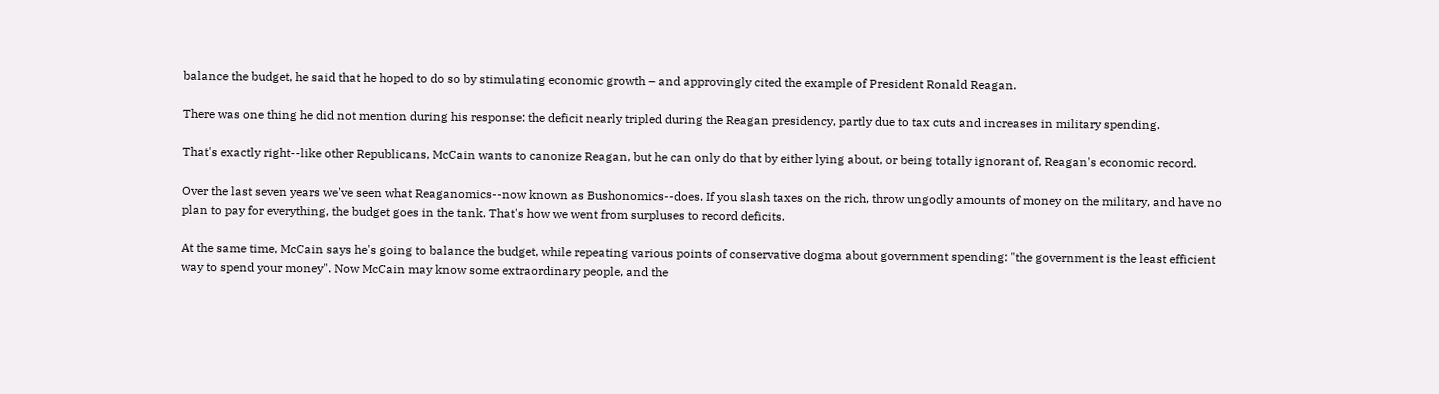balance the budget, he said that he hoped to do so by stimulating economic growth – and approvingly cited the example of President Ronald Reagan.

There was one thing he did not mention during his response: the deficit nearly tripled during the Reagan presidency, partly due to tax cuts and increases in military spending.

That's exactly right--like other Republicans, McCain wants to canonize Reagan, but he can only do that by either lying about, or being totally ignorant of, Reagan's economic record.

Over the last seven years we've seen what Reaganomics--now known as Bushonomics--does. If you slash taxes on the rich, throw ungodly amounts of money on the military, and have no plan to pay for everything, the budget goes in the tank. That's how we went from surpluses to record deficits.

At the same time, McCain says he's going to balance the budget, while repeating various points of conservative dogma about government spending: "the government is the least efficient way to spend your money". Now McCain may know some extraordinary people, and the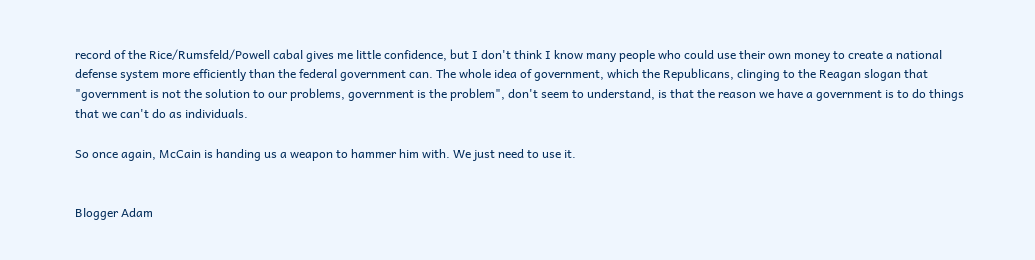record of the Rice/Rumsfeld/Powell cabal gives me little confidence, but I don't think I know many people who could use their own money to create a national defense system more efficiently than the federal government can. The whole idea of government, which the Republicans, clinging to the Reagan slogan that "government is not the solution to our problems, government is the problem", don't seem to understand, is that the reason we have a government is to do things that we can't do as individuals.

So once again, McCain is handing us a weapon to hammer him with. We just need to use it.


Blogger Adam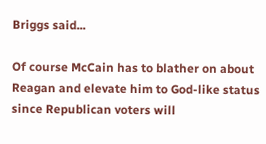Briggs said...

Of course McCain has to blather on about Reagan and elevate him to God-like status since Republican voters will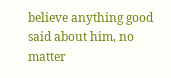believe anything good said about him, no matter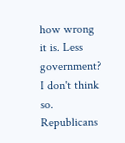how wrong it is. Less government? I don't think so. Republicans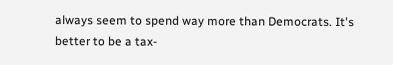always seem to spend way more than Democrats. It's better to be a tax-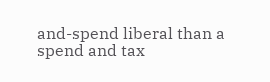and-spend liberal than a spend and tax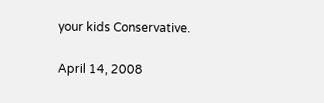your kids Conservative.

April 14, 2008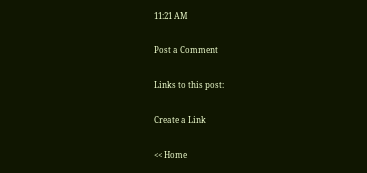11:21 AM

Post a Comment

Links to this post:

Create a Link

<< Home